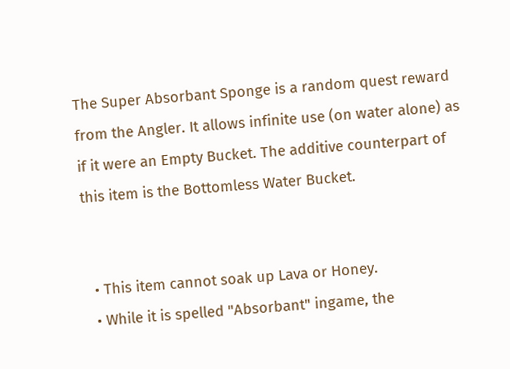The Super Absorbant Sponge is a random quest reward from the Angler. It allows infinite use (on water alone) as if it were an Empty Bucket. The additive counterpart of this item is the Bottomless Water Bucket.


  • This item cannot soak up Lava or Honey.
  • While it is spelled "Absorbant" ingame, the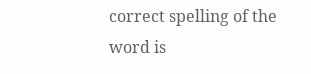correct spelling of the word is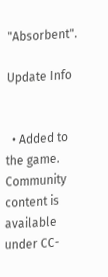"Absorbent".

Update Info


  • Added to the game.
Community content is available under CC-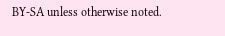BY-SA unless otherwise noted.